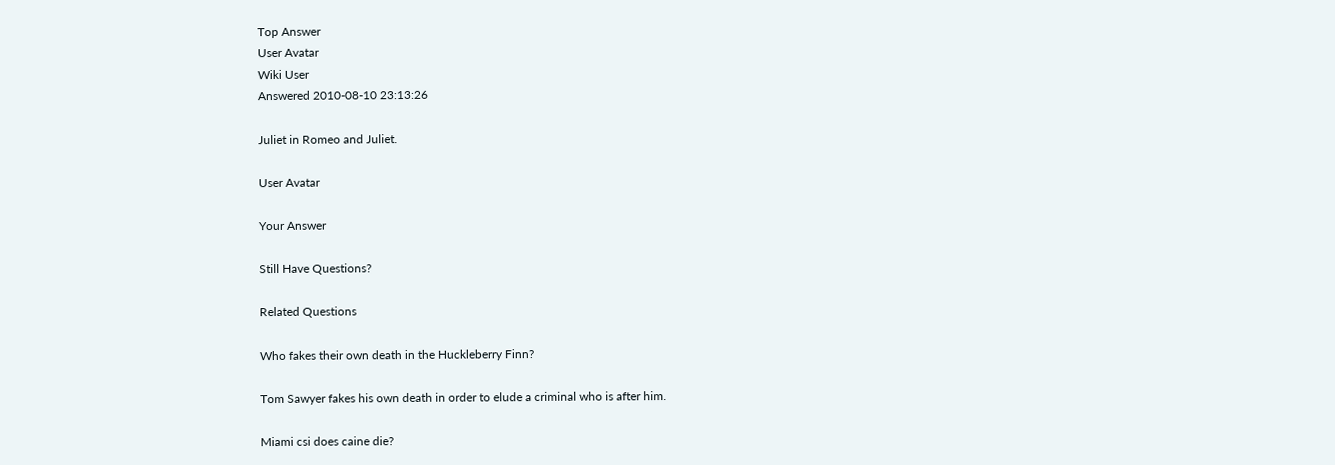Top Answer
User Avatar
Wiki User
Answered 2010-08-10 23:13:26

Juliet in Romeo and Juliet.

User Avatar

Your Answer

Still Have Questions?

Related Questions

Who fakes their own death in the Huckleberry Finn?

Tom Sawyer fakes his own death in order to elude a criminal who is after him.

Miami csi does caine die?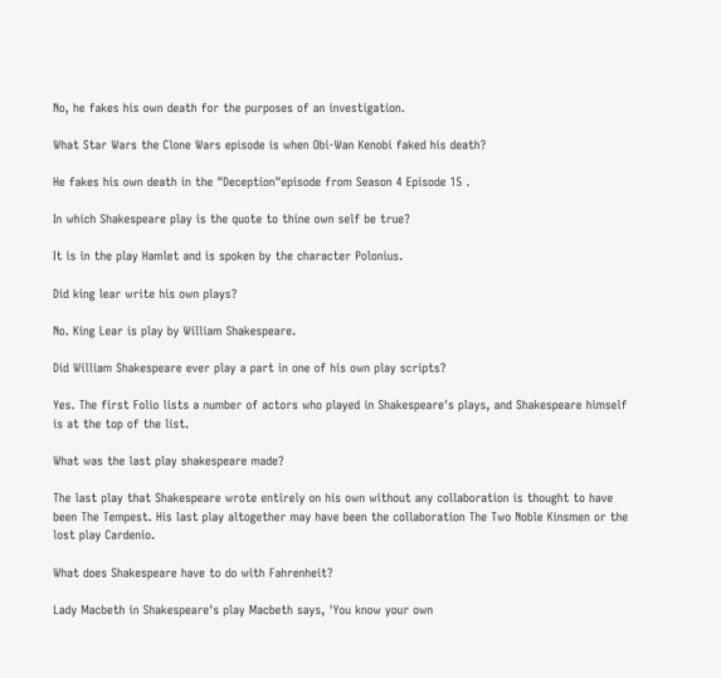No, he fakes his own death for the purposes of an investigation.

What Star Wars the Clone Wars episode is when Obi-Wan Kenobi faked his death?

He fakes his own death in the "Deception"episode from Season 4 Episode 15 .

In which Shakespeare play is the quote to thine own self be true?

It is in the play Hamlet and is spoken by the character Polonius.

Did king lear write his own plays?

No. King Lear is play by William Shakespeare.

Did William Shakespeare ever play a part in one of his own play scripts?

Yes. The first Folio lists a number of actors who played in Shakespeare's plays, and Shakespeare himself is at the top of the list.

What was the last play shakespeare made?

The last play that Shakespeare wrote entirely on his own without any collaboration is thought to have been The Tempest. His last play altogether may have been the collaboration The Two Noble Kinsmen or the lost play Cardenio.

What does Shakespeare have to do with Fahrenheit?

Lady Macbeth in Shakespeare's play Macbeth says, 'You know your own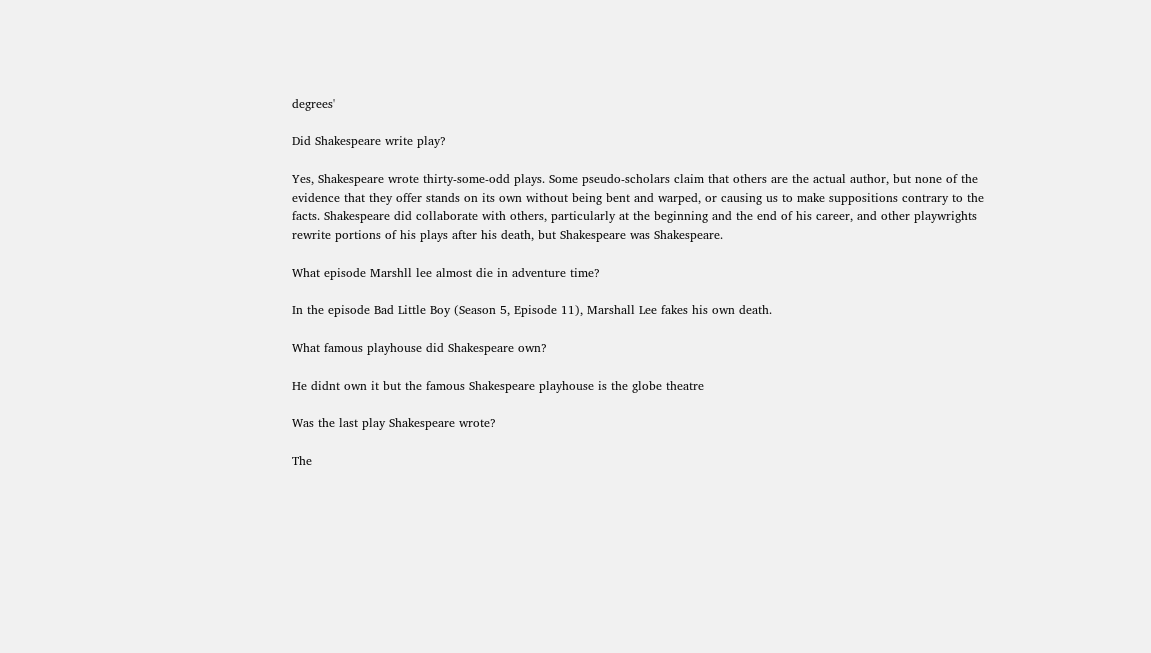degrees'

Did Shakespeare write play?

Yes, Shakespeare wrote thirty-some-odd plays. Some pseudo-scholars claim that others are the actual author, but none of the evidence that they offer stands on its own without being bent and warped, or causing us to make suppositions contrary to the facts. Shakespeare did collaborate with others, particularly at the beginning and the end of his career, and other playwrights rewrite portions of his plays after his death, but Shakespeare was Shakespeare.

What episode Marshll lee almost die in adventure time?

In the episode Bad Little Boy (Season 5, Episode 11), Marshall Lee fakes his own death.

What famous playhouse did Shakespeare own?

He didnt own it but the famous Shakespeare playhouse is the globe theatre

Was the last play Shakespeare wrote?

The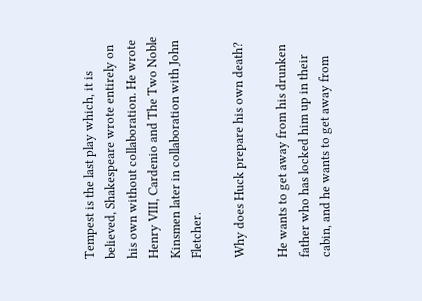Tempest is the last play which, it is believed, Shakespeare wrote entirely on his own without collaboration. He wrote Henry VIII, Cardenio and The Two Noble Kinsmen later in collaboration with John Fletcher.

Why does Huck prepare his own death?

He wants to get away from his drunken father who has locked him up in their cabin, and he wants to get away from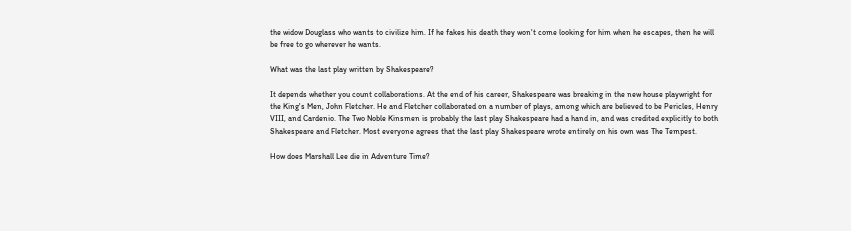the widow Douglass who wants to civilize him. If he fakes his death they won't come looking for him when he escapes, then he will be free to go wherever he wants.

What was the last play written by Shakespeare?

It depends whether you count collaborations. At the end of his career, Shakespeare was breaking in the new house playwright for the King's Men, John Fletcher. He and Fletcher collaborated on a number of plays, among which are believed to be Pericles, Henry VIII, and Cardenio. The Two Noble Kinsmen is probably the last play Shakespeare had a hand in, and was credited explicitly to both Shakespeare and Fletcher. Most everyone agrees that the last play Shakespeare wrote entirely on his own was The Tempest.

How does Marshall Lee die in Adventure Time?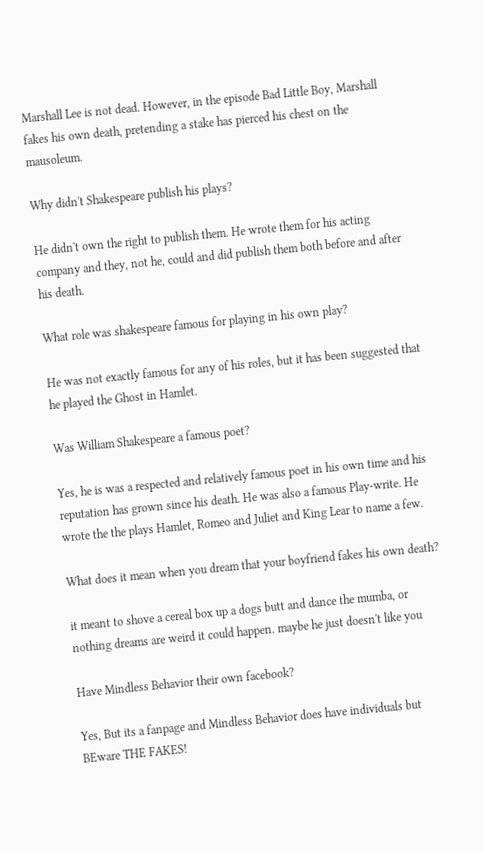Marshall Lee is not dead. However, in the episode Bad Little Boy, Marshall fakes his own death, pretending a stake has pierced his chest on the mausoleum.

Why didn't Shakespeare publish his plays?

He didn't own the right to publish them. He wrote them for his acting company and they, not he, could and did publish them both before and after his death.

What role was shakespeare famous for playing in his own play?

He was not exactly famous for any of his roles, but it has been suggested that he played the Ghost in Hamlet.

Was William Shakespeare a famous poet?

Yes, he is was a respected and relatively famous poet in his own time and his reputation has grown since his death. He was also a famous Play-write. He wrote the the plays Hamlet, Romeo and Juliet and King Lear to name a few.

What does it mean when you dream that your boyfriend fakes his own death?

it meant to shove a cereal box up a dogs butt and dance the mumba, or nothing dreams are weird it could happen. maybe he just doesn't like you

Have Mindless Behavior their own facebook?

Yes, But its a fanpage and Mindless Behavior does have individuals but BEware THE FAKES!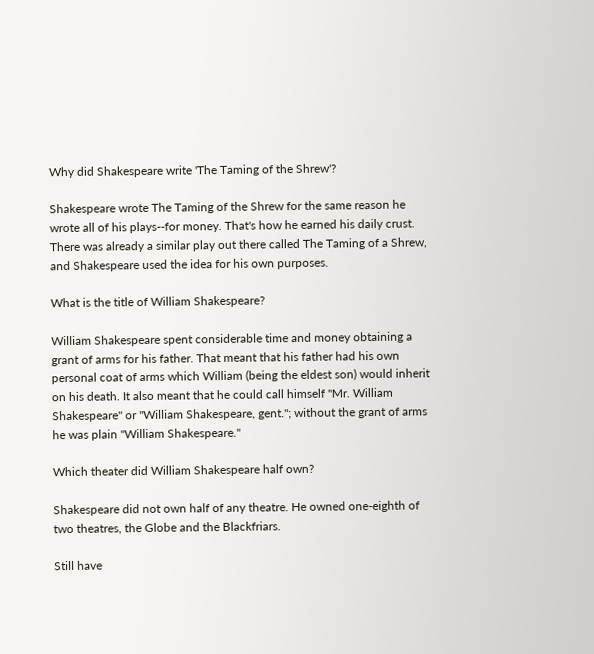Why did Shakespeare write 'The Taming of the Shrew'?

Shakespeare wrote The Taming of the Shrew for the same reason he wrote all of his plays--for money. That's how he earned his daily crust. There was already a similar play out there called The Taming of a Shrew, and Shakespeare used the idea for his own purposes.

What is the title of William Shakespeare?

William Shakespeare spent considerable time and money obtaining a grant of arms for his father. That meant that his father had his own personal coat of arms which William (being the eldest son) would inherit on his death. It also meant that he could call himself "Mr. William Shakespeare" or "William Shakespeare, gent."; without the grant of arms he was plain "William Shakespeare."

Which theater did William Shakespeare half own?

Shakespeare did not own half of any theatre. He owned one-eighth of two theatres, the Globe and the Blackfriars.

Still have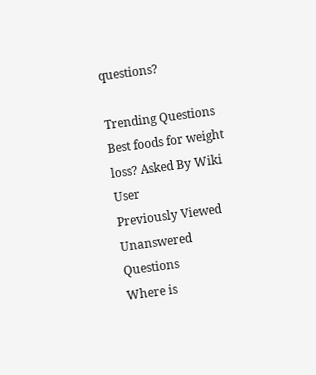questions?

Trending Questions
Best foods for weight loss? Asked By Wiki User
Previously Viewed
Unanswered Questions
Where is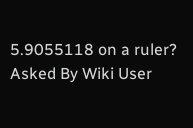5.9055118 on a ruler? Asked By Wiki User